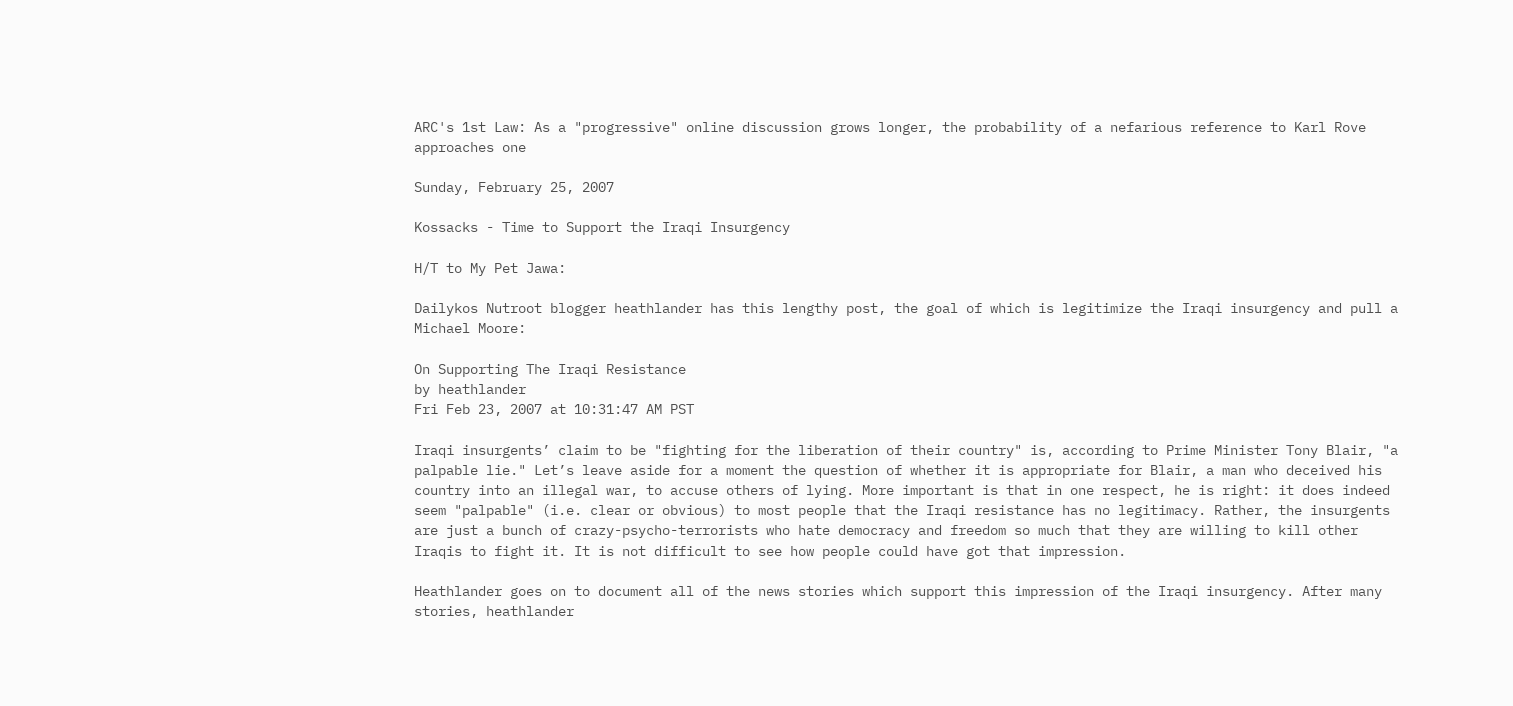ARC's 1st Law: As a "progressive" online discussion grows longer, the probability of a nefarious reference to Karl Rove approaches one

Sunday, February 25, 2007

Kossacks - Time to Support the Iraqi Insurgency

H/T to My Pet Jawa:

Dailykos Nutroot blogger heathlander has this lengthy post, the goal of which is legitimize the Iraqi insurgency and pull a Michael Moore:

On Supporting The Iraqi Resistance
by heathlander
Fri Feb 23, 2007 at 10:31:47 AM PST

Iraqi insurgents’ claim to be "fighting for the liberation of their country" is, according to Prime Minister Tony Blair, "a palpable lie." Let’s leave aside for a moment the question of whether it is appropriate for Blair, a man who deceived his country into an illegal war, to accuse others of lying. More important is that in one respect, he is right: it does indeed seem "palpable" (i.e. clear or obvious) to most people that the Iraqi resistance has no legitimacy. Rather, the insurgents are just a bunch of crazy-psycho-terrorists who hate democracy and freedom so much that they are willing to kill other Iraqis to fight it. It is not difficult to see how people could have got that impression.

Heathlander goes on to document all of the news stories which support this impression of the Iraqi insurgency. After many stories, heathlander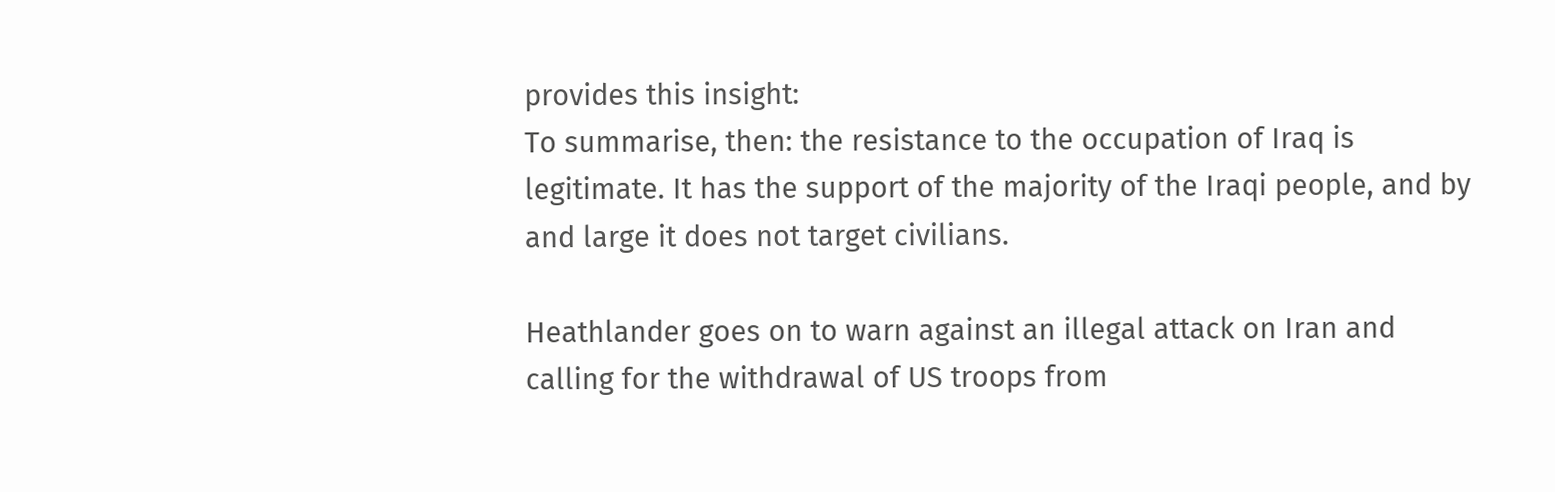provides this insight:
To summarise, then: the resistance to the occupation of Iraq is legitimate. It has the support of the majority of the Iraqi people, and by and large it does not target civilians.

Heathlander goes on to warn against an illegal attack on Iran and calling for the withdrawal of US troops from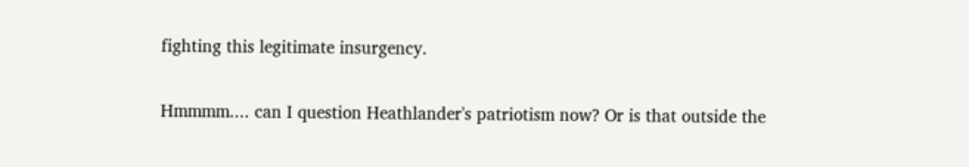fighting this legitimate insurgency.

Hmmmm.... can I question Heathlander's patriotism now? Or is that outside the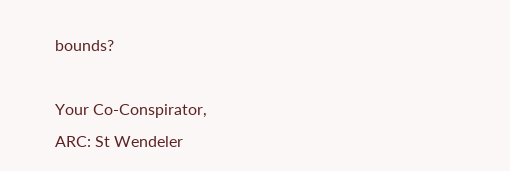bounds?

Your Co-Conspirator,
ARC: St Wendeler